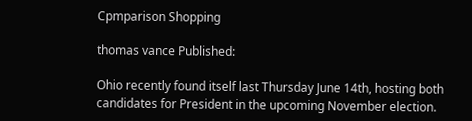Cpmparison Shopping

thomas vance Published:

Ohio recently found itself last Thursday June 14th, hosting both candidates for President in the upcoming November election.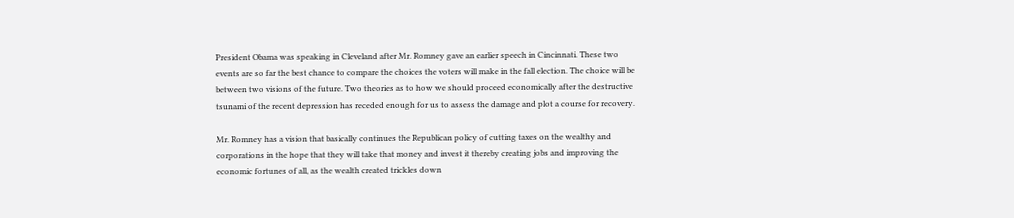President Obama was speaking in Cleveland after Mr. Romney gave an earlier speech in Cincinnati. These two events are so far the best chance to compare the choices the voters will make in the fall election. The choice will be between two visions of the future. Two theories as to how we should proceed economically after the destructive tsunami of the recent depression has receded enough for us to assess the damage and plot a course for recovery.

Mr. Romney has a vision that basically continues the Republican policy of cutting taxes on the wealthy and corporations in the hope that they will take that money and invest it thereby creating jobs and improving the economic fortunes of all, as the wealth created trickles down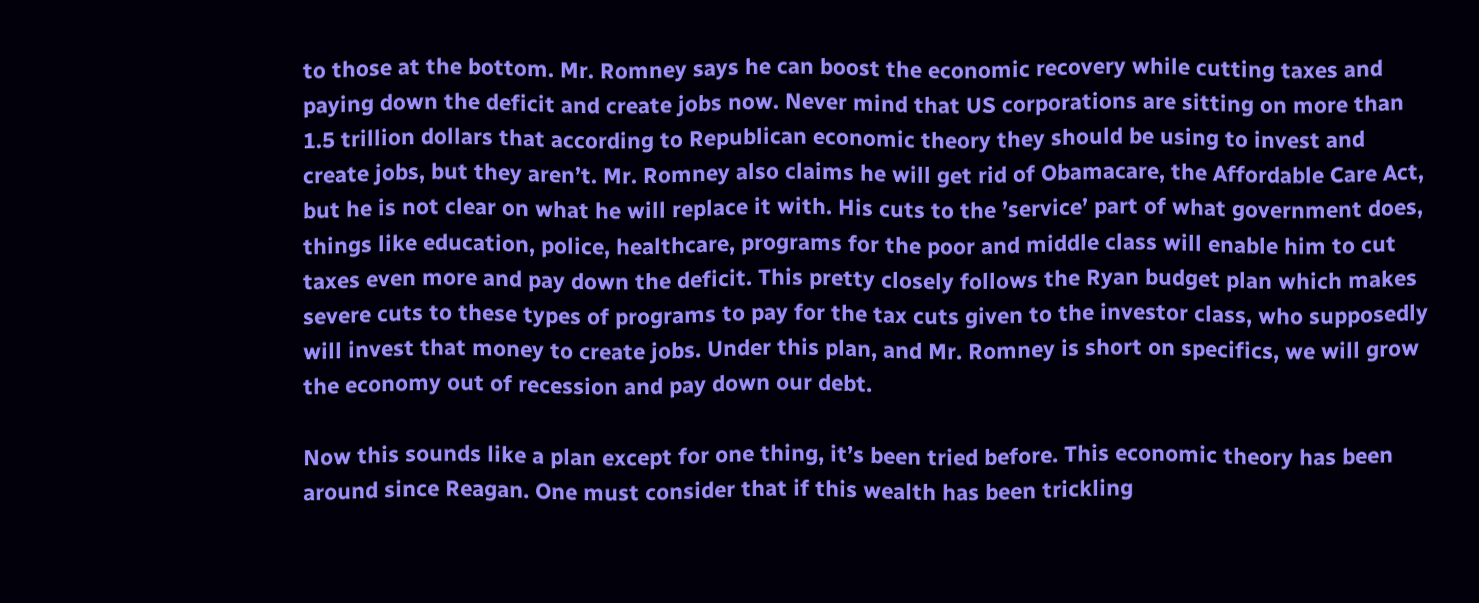to those at the bottom. Mr. Romney says he can boost the economic recovery while cutting taxes and paying down the deficit and create jobs now. Never mind that US corporations are sitting on more than 1.5 trillion dollars that according to Republican economic theory they should be using to invest and create jobs, but they aren’t. Mr. Romney also claims he will get rid of Obamacare, the Affordable Care Act, but he is not clear on what he will replace it with. His cuts to the ’service’ part of what government does, things like education, police, healthcare, programs for the poor and middle class will enable him to cut taxes even more and pay down the deficit. This pretty closely follows the Ryan budget plan which makes severe cuts to these types of programs to pay for the tax cuts given to the investor class, who supposedly will invest that money to create jobs. Under this plan, and Mr. Romney is short on specifics, we will grow the economy out of recession and pay down our debt.

Now this sounds like a plan except for one thing, it’s been tried before. This economic theory has been around since Reagan. One must consider that if this wealth has been trickling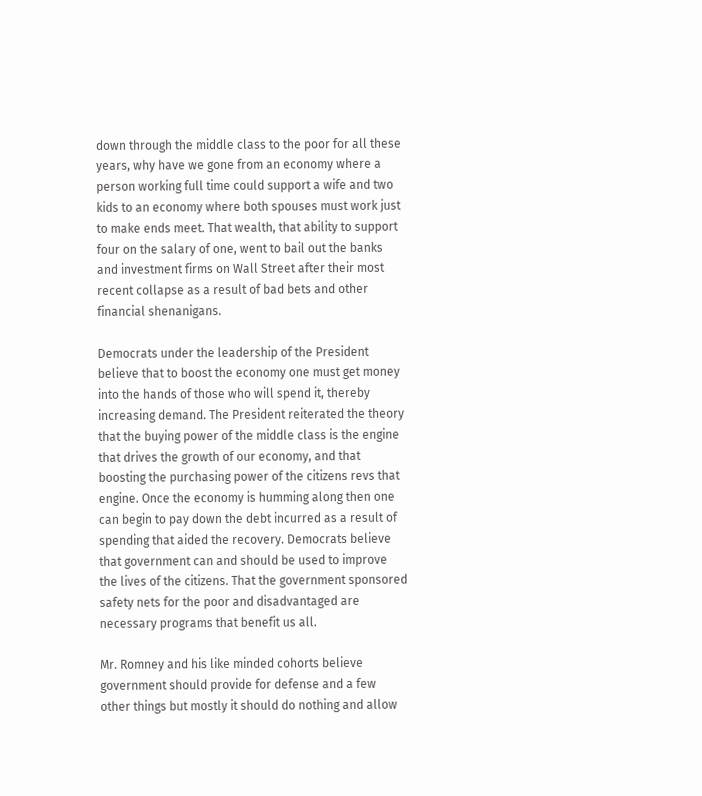down through the middle class to the poor for all these years, why have we gone from an economy where a person working full time could support a wife and two kids to an economy where both spouses must work just to make ends meet. That wealth, that ability to support four on the salary of one, went to bail out the banks and investment firms on Wall Street after their most recent collapse as a result of bad bets and other financial shenanigans.

Democrats under the leadership of the President believe that to boost the economy one must get money into the hands of those who will spend it, thereby increasing demand. The President reiterated the theory that the buying power of the middle class is the engine that drives the growth of our economy, and that boosting the purchasing power of the citizens revs that engine. Once the economy is humming along then one can begin to pay down the debt incurred as a result of spending that aided the recovery. Democrats believe that government can and should be used to improve the lives of the citizens. That the government sponsored safety nets for the poor and disadvantaged are necessary programs that benefit us all.

Mr. Romney and his like minded cohorts believe government should provide for defense and a few other things but mostly it should do nothing and allow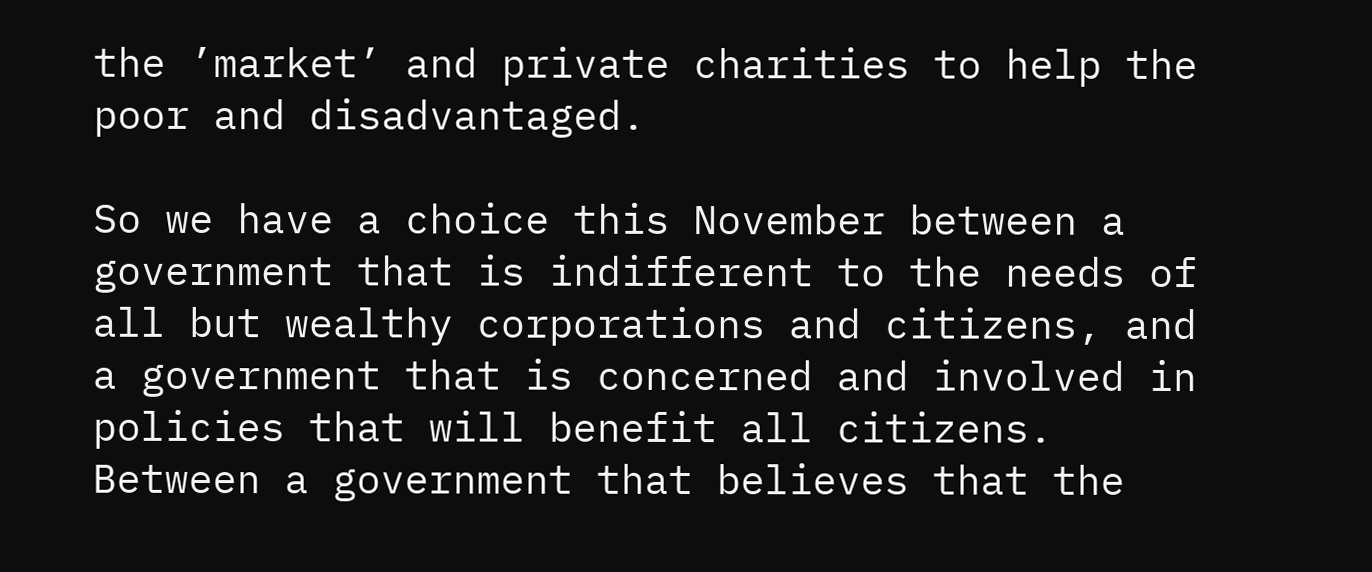the ’market’ and private charities to help the poor and disadvantaged.

So we have a choice this November between a government that is indifferent to the needs of all but wealthy corporations and citizens, and a government that is concerned and involved in policies that will benefit all citizens. Between a government that believes that the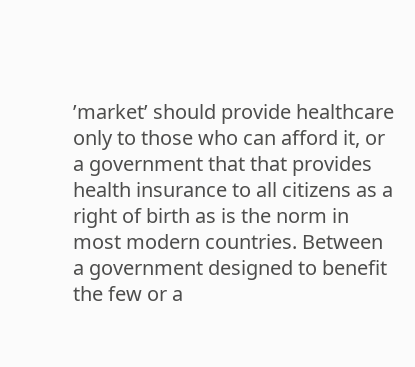’market’ should provide healthcare only to those who can afford it, or a government that that provides health insurance to all citizens as a right of birth as is the norm in most modern countries. Between a government designed to benefit the few or a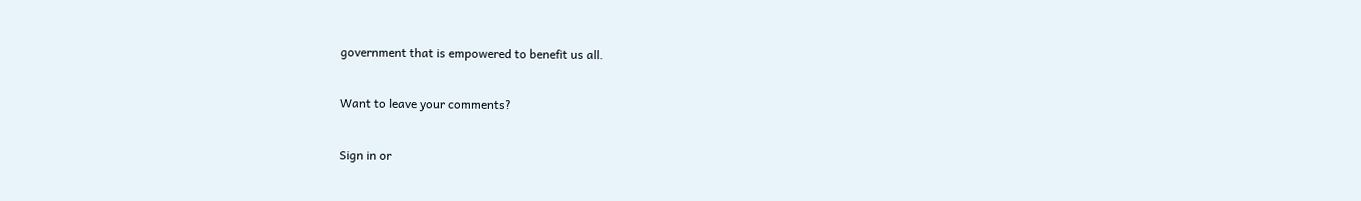government that is empowered to benefit us all.

Want to leave your comments?

Sign in or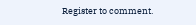Register to comment.